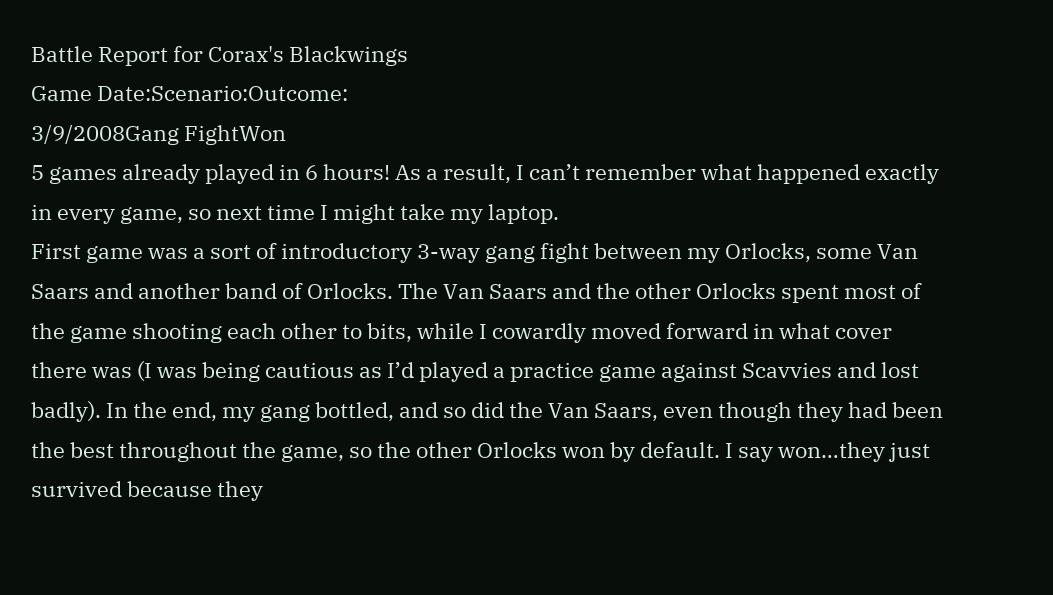Battle Report for Corax's Blackwings
Game Date:Scenario:Outcome:
3/9/2008Gang FightWon
5 games already played in 6 hours! As a result, I can’t remember what happened exactly in every game, so next time I might take my laptop.
First game was a sort of introductory 3-way gang fight between my Orlocks, some Van Saars and another band of Orlocks. The Van Saars and the other Orlocks spent most of the game shooting each other to bits, while I cowardly moved forward in what cover there was (I was being cautious as I’d played a practice game against Scavvies and lost badly). In the end, my gang bottled, and so did the Van Saars, even though they had been the best throughout the game, so the other Orlocks won by default. I say won…they just survived because they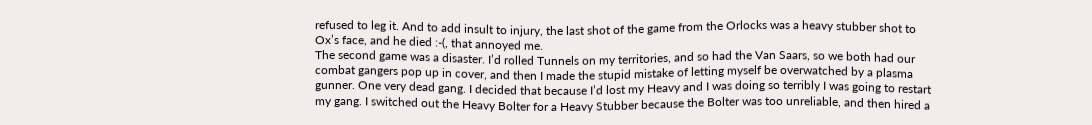refused to leg it. And to add insult to injury, the last shot of the game from the Orlocks was a heavy stubber shot to Ox’s face, and he died :-(, that annoyed me.
The second game was a disaster. I’d rolled Tunnels on my territories, and so had the Van Saars, so we both had our combat gangers pop up in cover, and then I made the stupid mistake of letting myself be overwatched by a plasma gunner. One very dead gang. I decided that because I’d lost my Heavy and I was doing so terribly I was going to restart my gang. I switched out the Heavy Bolter for a Heavy Stubber because the Bolter was too unreliable, and then hired a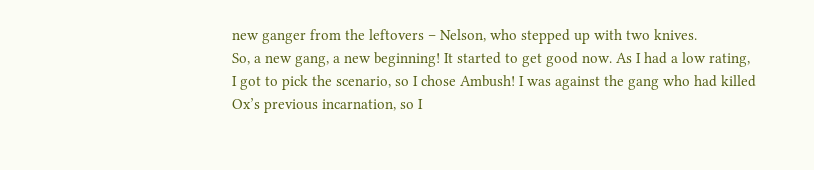new ganger from the leftovers – Nelson, who stepped up with two knives.
So, a new gang, a new beginning! It started to get good now. As I had a low rating, I got to pick the scenario, so I chose Ambush! I was against the gang who had killed Ox’s previous incarnation, so I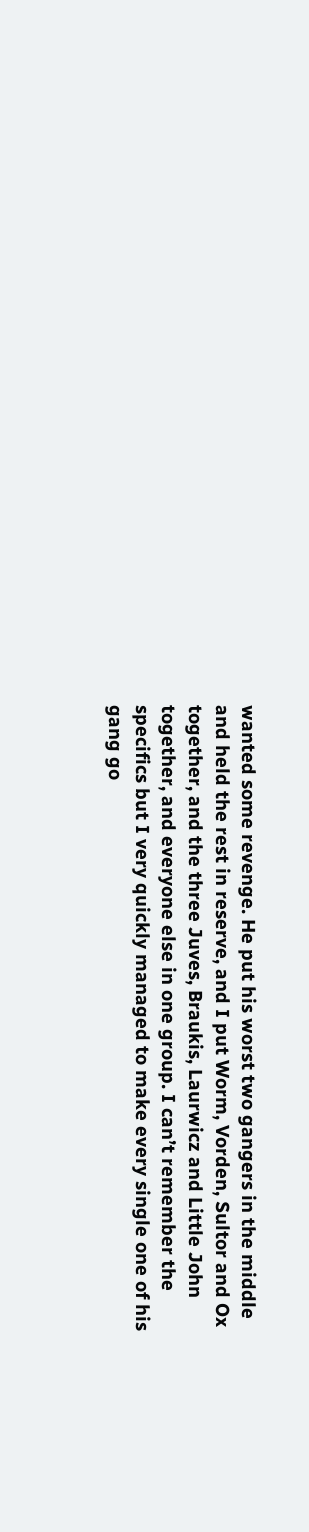wanted some revenge. He put his worst two gangers in the middle and held the rest in reserve, and I put Worm, Vorden, Sultor and Ox together, and the three Juves, Braukis, Laurwicz and Little John together, and everyone else in one group. I can’t remember the specifics but I very quickly managed to make every single one of his gang go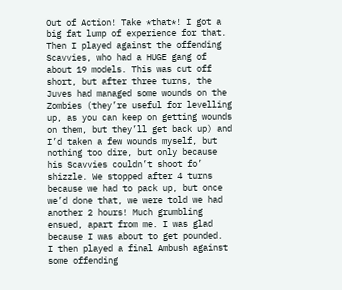Out of Action! Take *that*! I got a big fat lump of experience for that.
Then I played against the offending Scavvies, who had a HUGE gang of about 19 models. This was cut off short, but after three turns, the Juves had managed some wounds on the Zombies (they’re useful for levelling up, as you can keep on getting wounds on them, but they’ll get back up) and I’d taken a few wounds myself, but nothing too dire, but only because his Scavvies couldn’t shoot fo’ shizzle. We stopped after 4 turns because we had to pack up, but once we’d done that, we were told we had another 2 hours! Much grumbling ensued, apart from me. I was glad because I was about to get pounded.
I then played a final Ambush against some offending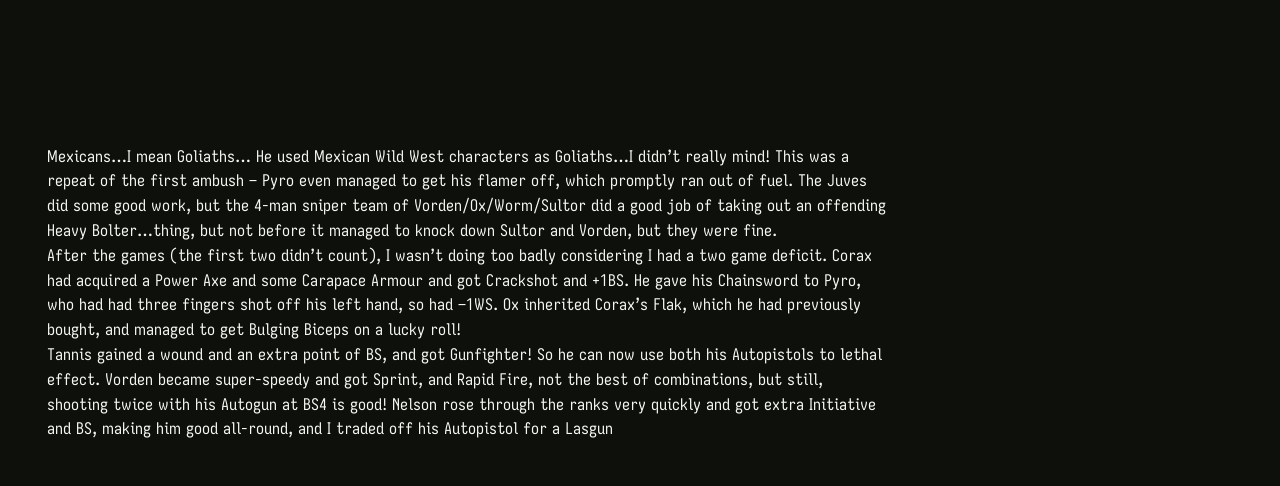Mexicans…I mean Goliaths… He used Mexican Wild West characters as Goliaths…I didn’t really mind! This was a repeat of the first ambush – Pyro even managed to get his flamer off, which promptly ran out of fuel. The Juves did some good work, but the 4-man sniper team of Vorden/Ox/Worm/Sultor did a good job of taking out an offending Heavy Bolter…thing, but not before it managed to knock down Sultor and Vorden, but they were fine.
After the games (the first two didn’t count), I wasn’t doing too badly considering I had a two game deficit. Corax had acquired a Power Axe and some Carapace Armour and got Crackshot and +1BS. He gave his Chainsword to Pyro, who had had three fingers shot off his left hand, so had –1WS. Ox inherited Corax’s Flak, which he had previously bought, and managed to get Bulging Biceps on a lucky roll!
Tannis gained a wound and an extra point of BS, and got Gunfighter! So he can now use both his Autopistols to lethal effect. Vorden became super-speedy and got Sprint, and Rapid Fire, not the best of combinations, but still, shooting twice with his Autogun at BS4 is good! Nelson rose through the ranks very quickly and got extra Initiative and BS, making him good all-round, and I traded off his Autopistol for a Lasgun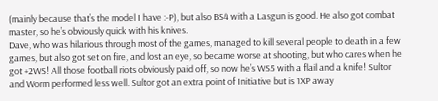(mainly because that’s the model I have :-P), but also BS4 with a Lasgun is good. He also got combat master, so he’s obviously quick with his knives.
Dave, who was hilarious through most of the games, managed to kill several people to death in a few games, but also got set on fire, and lost an eye, so became worse at shooting, but who cares when he got +2WS! All those football riots obviously paid off, so now he’s WS5 with a flail and a knife! Sultor and Worm performed less well. Sultor got an extra point of Initiative but is 1XP away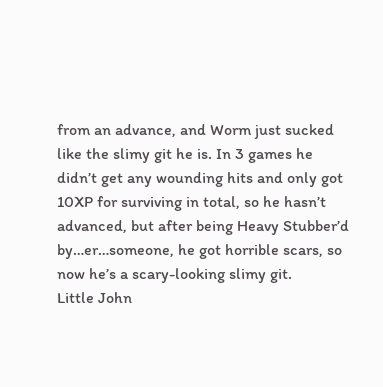from an advance, and Worm just sucked like the slimy git he is. In 3 games he didn’t get any wounding hits and only got 10XP for surviving in total, so he hasn’t advanced, but after being Heavy Stubber’d by…er…someone, he got horrible scars, so now he’s a scary-looking slimy git.
Little John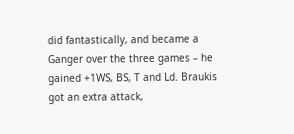did fantastically, and became a Ganger over the three games – he gained +1WS, BS, T and Ld. Braukis got an extra attack,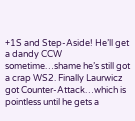+1S and Step-Aside! He’ll get a dandy CCW sometime…shame he’s still got a crap WS2. Finally Laurwicz got Counter-Attack…which is pointless until he gets a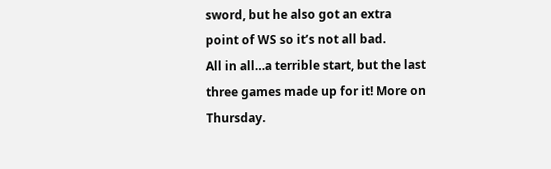sword, but he also got an extra point of WS so it’s not all bad.
All in all…a terrible start, but the last three games made up for it! More on Thursday.